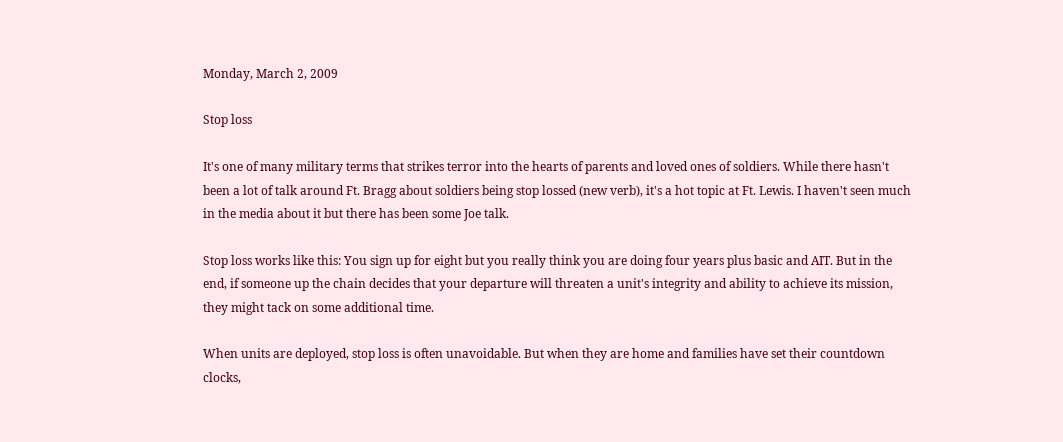Monday, March 2, 2009

Stop loss

It's one of many military terms that strikes terror into the hearts of parents and loved ones of soldiers. While there hasn't been a lot of talk around Ft. Bragg about soldiers being stop lossed (new verb), it's a hot topic at Ft. Lewis. I haven't seen much in the media about it but there has been some Joe talk.

Stop loss works like this: You sign up for eight but you really think you are doing four years plus basic and AIT. But in the end, if someone up the chain decides that your departure will threaten a unit's integrity and ability to achieve its mission, they might tack on some additional time.

When units are deployed, stop loss is often unavoidable. But when they are home and families have set their countdown clocks,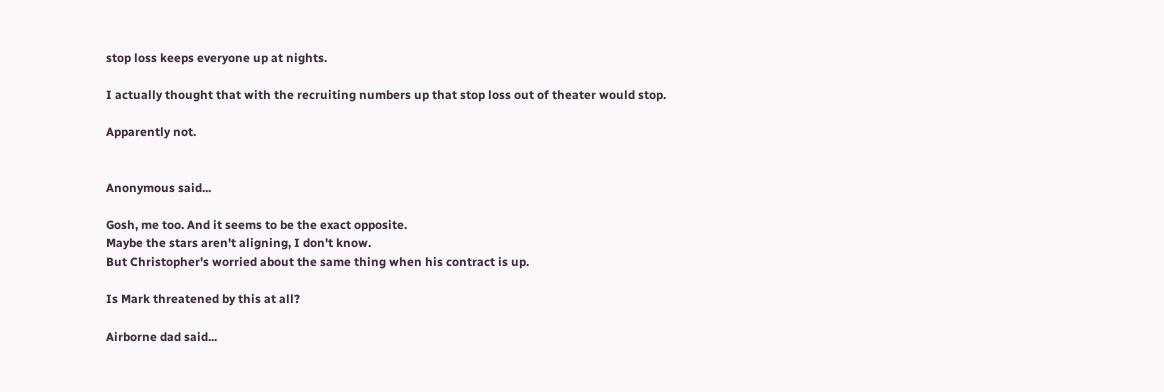stop loss keeps everyone up at nights.

I actually thought that with the recruiting numbers up that stop loss out of theater would stop.

Apparently not.


Anonymous said...

Gosh, me too. And it seems to be the exact opposite.
Maybe the stars aren't aligning, I don't know.
But Christopher's worried about the same thing when his contract is up.

Is Mark threatened by this at all?

Airborne dad said...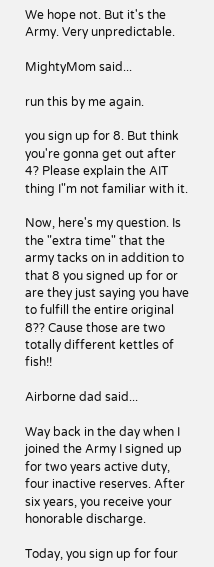We hope not. But it's the Army. Very unpredictable.

MightyMom said...

run this by me again.

you sign up for 8. But think you're gonna get out after 4? Please explain the AIT thing I"m not familiar with it.

Now, here's my question. Is the "extra time" that the army tacks on in addition to that 8 you signed up for or are they just saying you have to fulfill the entire original 8?? Cause those are two totally different kettles of fish!!

Airborne dad said...

Way back in the day when I joined the Army I signed up for two years active duty, four inactive reserves. After six years, you receive your honorable discharge.

Today, you sign up for four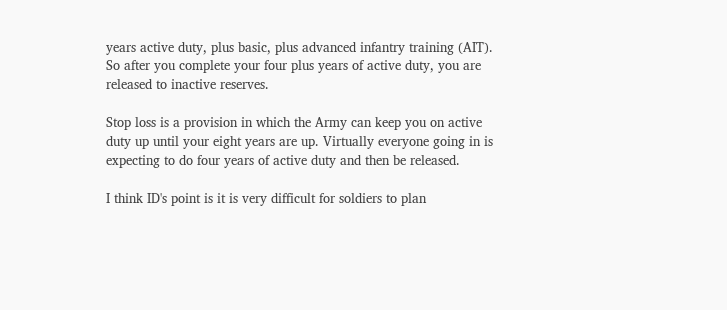years active duty, plus basic, plus advanced infantry training (AIT). So after you complete your four plus years of active duty, you are released to inactive reserves.

Stop loss is a provision in which the Army can keep you on active duty up until your eight years are up. Virtually everyone going in is expecting to do four years of active duty and then be released.

I think ID's point is it is very difficult for soldiers to plan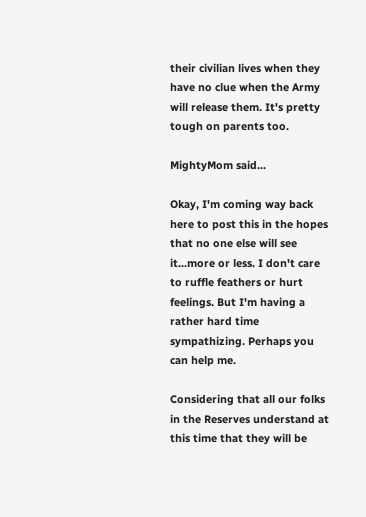their civilian lives when they have no clue when the Army will release them. It's pretty tough on parents too.

MightyMom said...

Okay, I'm coming way back here to post this in the hopes that no one else will see it...more or less. I don't care to ruffle feathers or hurt feelings. But I'm having a rather hard time sympathizing. Perhaps you can help me.

Considering that all our folks in the Reserves understand at this time that they will be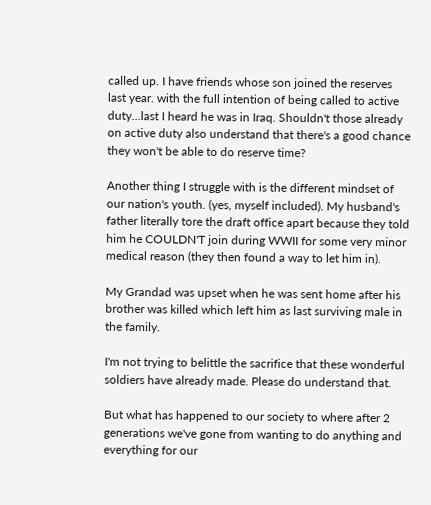called up. I have friends whose son joined the reserves last year. with the full intention of being called to active duty...last I heard he was in Iraq. Shouldn't those already on active duty also understand that there's a good chance they won't be able to do reserve time?

Another thing I struggle with is the different mindset of our nation's youth. (yes, myself included). My husband's father literally tore the draft office apart because they told him he COULDN'T join during WWII for some very minor medical reason (they then found a way to let him in).

My Grandad was upset when he was sent home after his brother was killed which left him as last surviving male in the family.

I'm not trying to belittle the sacrifice that these wonderful soldiers have already made. Please do understand that.

But what has happened to our society to where after 2 generations we've gone from wanting to do anything and everything for our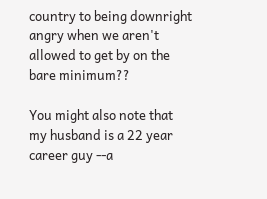country to being downright angry when we aren't allowed to get by on the bare minimum??

You might also note that my husband is a 22 year career guy --a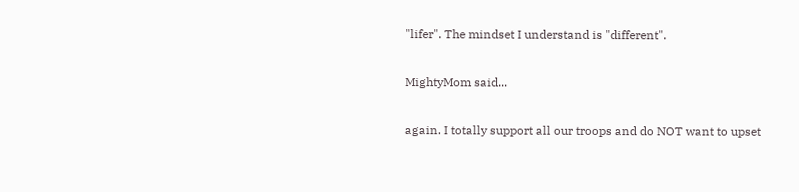"lifer". The mindset I understand is "different".

MightyMom said...

again. I totally support all our troops and do NOT want to upset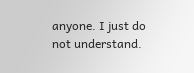anyone. I just do not understand.